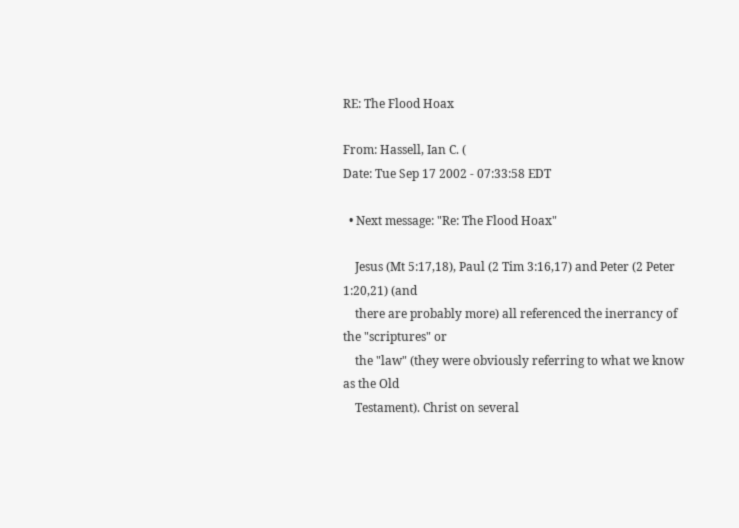RE: The Flood Hoax

From: Hassell, Ian C. (
Date: Tue Sep 17 2002 - 07:33:58 EDT

  • Next message: "Re: The Flood Hoax"

    Jesus (Mt 5:17,18), Paul (2 Tim 3:16,17) and Peter (2 Peter 1:20,21) (and
    there are probably more) all referenced the inerrancy of the "scriptures" or
    the "law" (they were obviously referring to what we know as the Old
    Testament). Christ on several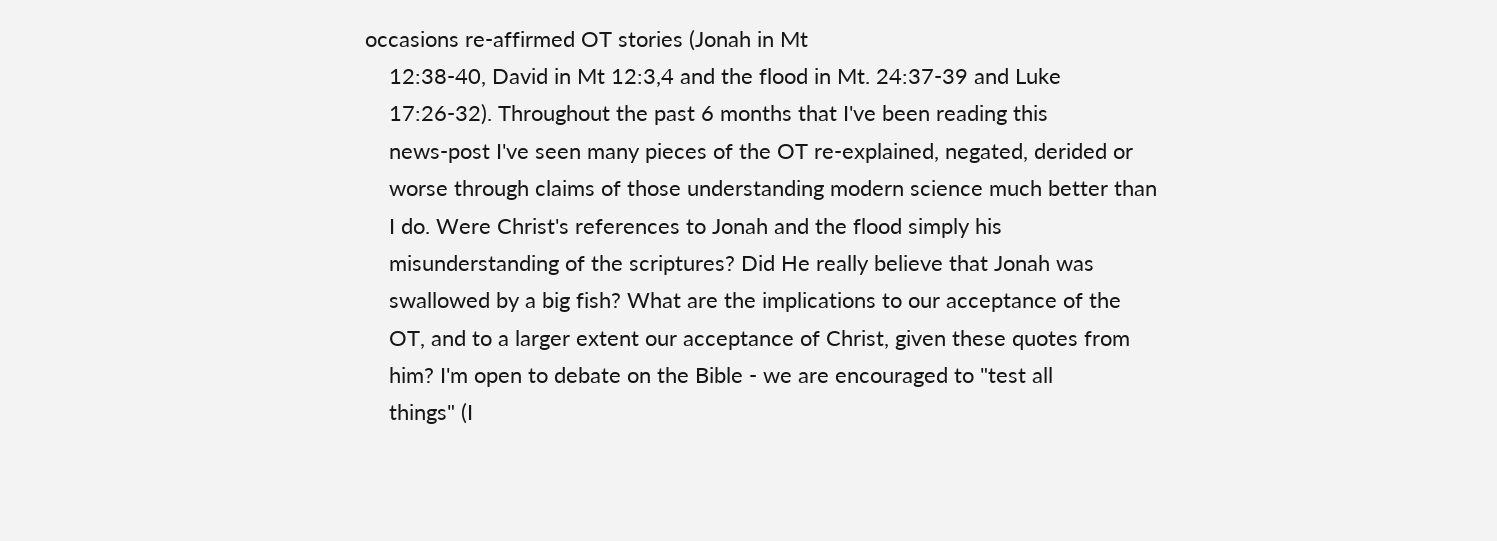occasions re-affirmed OT stories (Jonah in Mt
    12:38-40, David in Mt 12:3,4 and the flood in Mt. 24:37-39 and Luke
    17:26-32). Throughout the past 6 months that I've been reading this
    news-post I've seen many pieces of the OT re-explained, negated, derided or
    worse through claims of those understanding modern science much better than
    I do. Were Christ's references to Jonah and the flood simply his
    misunderstanding of the scriptures? Did He really believe that Jonah was
    swallowed by a big fish? What are the implications to our acceptance of the
    OT, and to a larger extent our acceptance of Christ, given these quotes from
    him? I'm open to debate on the Bible - we are encouraged to "test all
    things" (I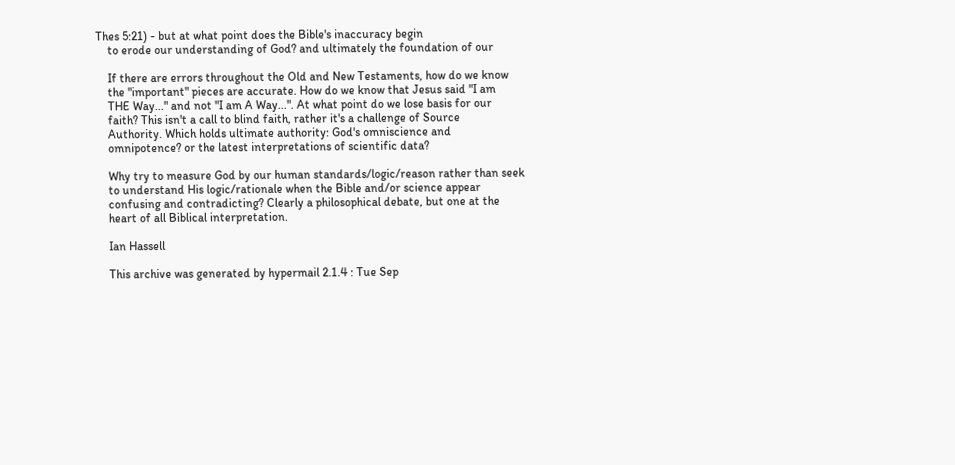Thes 5:21) - but at what point does the Bible's inaccuracy begin
    to erode our understanding of God? and ultimately the foundation of our

    If there are errors throughout the Old and New Testaments, how do we know
    the "important" pieces are accurate. How do we know that Jesus said "I am
    THE Way..." and not "I am A Way...". At what point do we lose basis for our
    faith? This isn't a call to blind faith, rather it's a challenge of Source
    Authority. Which holds ultimate authority: God's omniscience and
    omnipotence? or the latest interpretations of scientific data?

    Why try to measure God by our human standards/logic/reason rather than seek
    to understand His logic/rationale when the Bible and/or science appear
    confusing and contradicting? Clearly a philosophical debate, but one at the
    heart of all Biblical interpretation.

    Ian Hassell

    This archive was generated by hypermail 2.1.4 : Tue Sep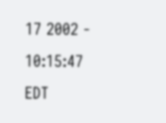17 2002 - 10:15:47 EDT